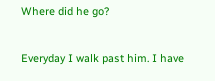Where did he go?

Everyday I walk past him. I have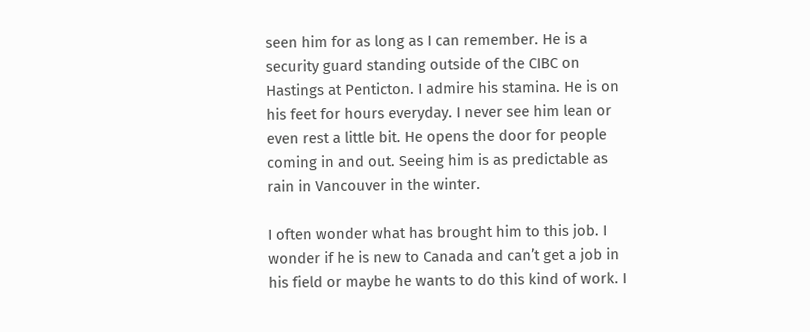seen him for as long as I can remember. He is a security guard standing outside of the CIBC on Hastings at Penticton. I admire his stamina. He is on his feet for hours everyday. I never see him lean or even rest a little bit. He opens the door for people coming in and out. Seeing him is as predictable as rain in Vancouver in the winter.

I often wonder what has brought him to this job. I wonder if he is new to Canada and can’t get a job in his field or maybe he wants to do this kind of work. I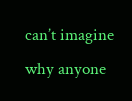can’t imagine why anyone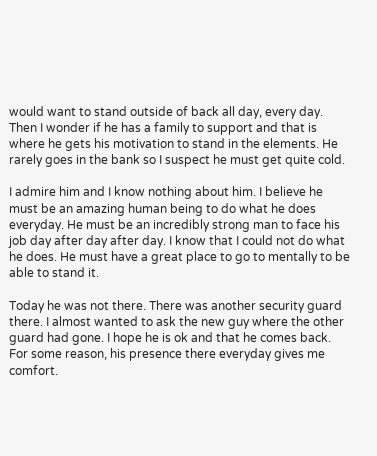would want to stand outside of back all day, every day. Then I wonder if he has a family to support and that is where he gets his motivation to stand in the elements. He rarely goes in the bank so I suspect he must get quite cold.

I admire him and I know nothing about him. I believe he must be an amazing human being to do what he does everyday. He must be an incredibly strong man to face his job day after day after day. I know that I could not do what he does. He must have a great place to go to mentally to be able to stand it.

Today he was not there. There was another security guard there. I almost wanted to ask the new guy where the other guard had gone. I hope he is ok and that he comes back. For some reason, his presence there everyday gives me comfort.